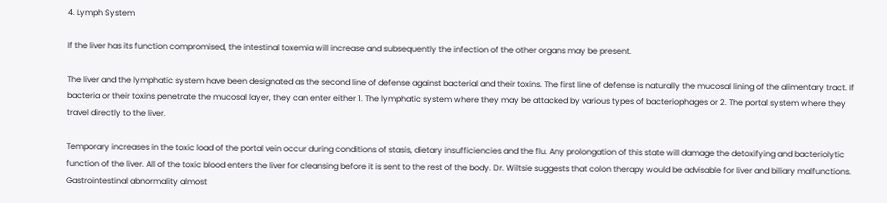4. Lymph System

If the liver has its function compromised, the intestinal toxemia will increase and subsequently the infection of the other organs may be present.

The liver and the lymphatic system have been designated as the second line of defense against bacterial and their toxins. The first line of defense is naturally the mucosal lining of the alimentary tract. If bacteria or their toxins penetrate the mucosal layer, they can enter either 1. The lymphatic system where they may be attacked by various types of bacteriophages or 2. The portal system where they travel directly to the liver.

Temporary increases in the toxic load of the portal vein occur during conditions of stasis, dietary insufficiencies and the flu. Any prolongation of this state will damage the detoxifying and bacteriolytic function of the liver. All of the toxic blood enters the liver for cleansing before it is sent to the rest of the body. Dr. Wiltsie suggests that colon therapy would be advisable for liver and biliary malfunctions. Gastrointestinal abnormality almost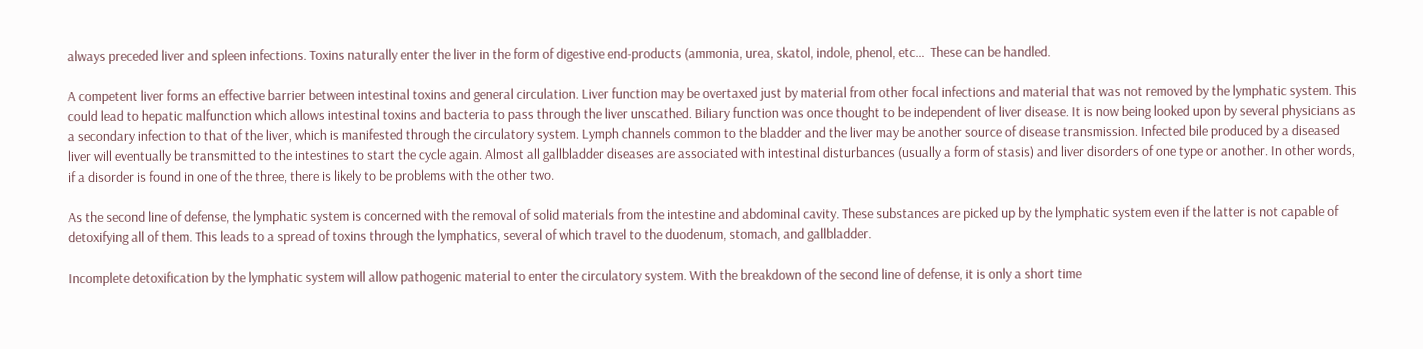always preceded liver and spleen infections. Toxins naturally enter the liver in the form of digestive end-products (ammonia, urea, skatol, indole, phenol, etc…  These can be handled.

A competent liver forms an effective barrier between intestinal toxins and general circulation. Liver function may be overtaxed just by material from other focal infections and material that was not removed by the lymphatic system. This could lead to hepatic malfunction which allows intestinal toxins and bacteria to pass through the liver unscathed. Biliary function was once thought to be independent of liver disease. It is now being looked upon by several physicians as a secondary infection to that of the liver, which is manifested through the circulatory system. Lymph channels common to the bladder and the liver may be another source of disease transmission. Infected bile produced by a diseased liver will eventually be transmitted to the intestines to start the cycle again. Almost all gallbladder diseases are associated with intestinal disturbances (usually a form of stasis) and liver disorders of one type or another. In other words, if a disorder is found in one of the three, there is likely to be problems with the other two.

As the second line of defense, the lymphatic system is concerned with the removal of solid materials from the intestine and abdominal cavity. These substances are picked up by the lymphatic system even if the latter is not capable of detoxifying all of them. This leads to a spread of toxins through the lymphatics, several of which travel to the duodenum, stomach, and gallbladder.

Incomplete detoxification by the lymphatic system will allow pathogenic material to enter the circulatory system. With the breakdown of the second line of defense, it is only a short time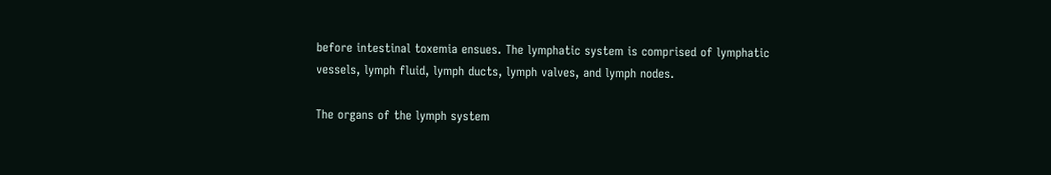before intestinal toxemia ensues. The lymphatic system is comprised of lymphatic vessels, lymph fluid, lymph ducts, lymph valves, and lymph nodes.

The organs of the lymph system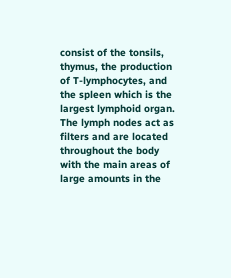consist of the tonsils, thymus, the production of T-lymphocytes, and the spleen which is the largest lymphoid organ. The lymph nodes act as filters and are located throughout the body with the main areas of large amounts in the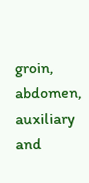groin, abdomen, auxiliary and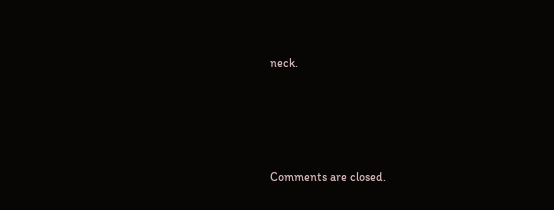neck.




Comments are closed.